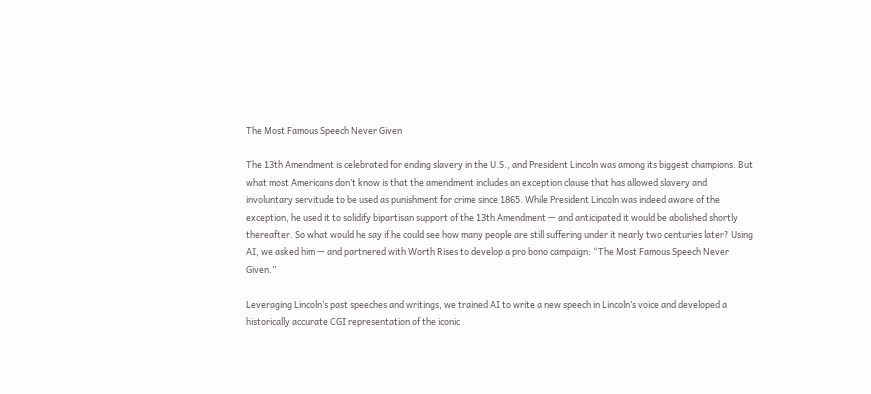The Most Famous Speech Never Given

The 13th Amendment is celebrated for ending slavery in the U.S., and President Lincoln was among its biggest champions. But what most Americans don’t know is that the amendment includes an exception clause that has allowed slavery and involuntary servitude to be used as punishment for crime since 1865. While President Lincoln was indeed aware of the exception, he used it to solidify bipartisan support of the 13th Amendment — and anticipated it would be abolished shortly thereafter. So what would he say if he could see how many people are still suffering under it nearly two centuries later? Using AI, we asked him — and partnered with Worth Rises to develop a pro bono campaign: “The Most Famous Speech Never Given.”

Leveraging Lincoln’s past speeches and writings, we trained AI to write a new speech in Lincoln’s voice and developed a historically accurate CGI representation of the iconic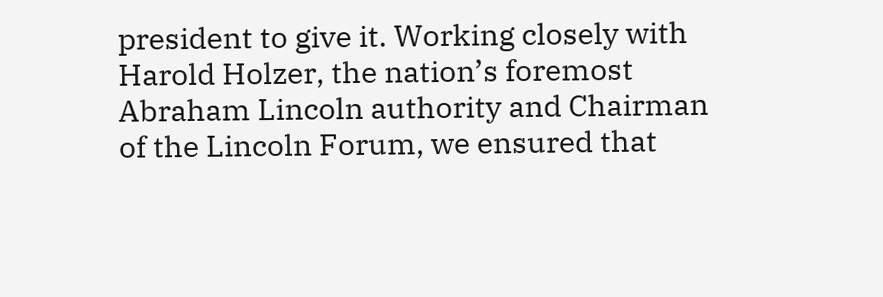president to give it. Working closely with Harold Holzer, the nation’s foremost Abraham Lincoln authority and Chairman of the Lincoln Forum, we ensured that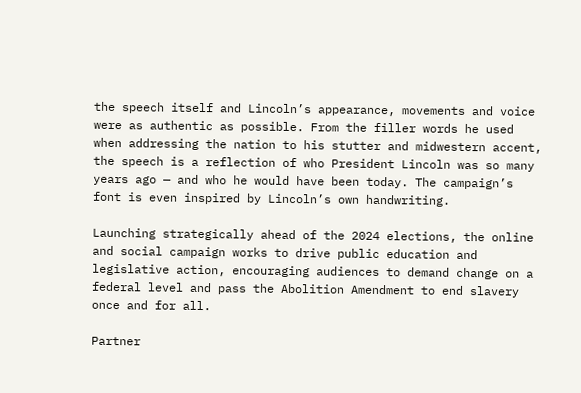the speech itself and Lincoln’s appearance, movements and voice were as authentic as possible. From the filler words he used when addressing the nation to his stutter and midwestern accent, the speech is a reflection of who President Lincoln was so many years ago — and who he would have been today. The campaign’s font is even inspired by Lincoln’s own handwriting.

Launching strategically ahead of the 2024 elections, the online and social campaign works to drive public education and legislative action, encouraging audiences to demand change on a federal level and pass the Abolition Amendment to end slavery once and for all.

Partner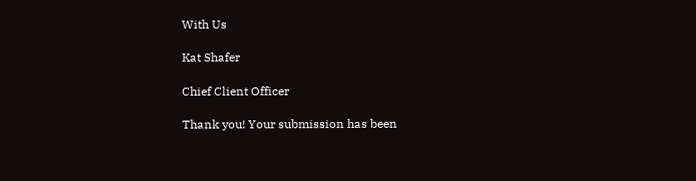With Us

Kat Shafer

Chief Client Officer

Thank you! Your submission has been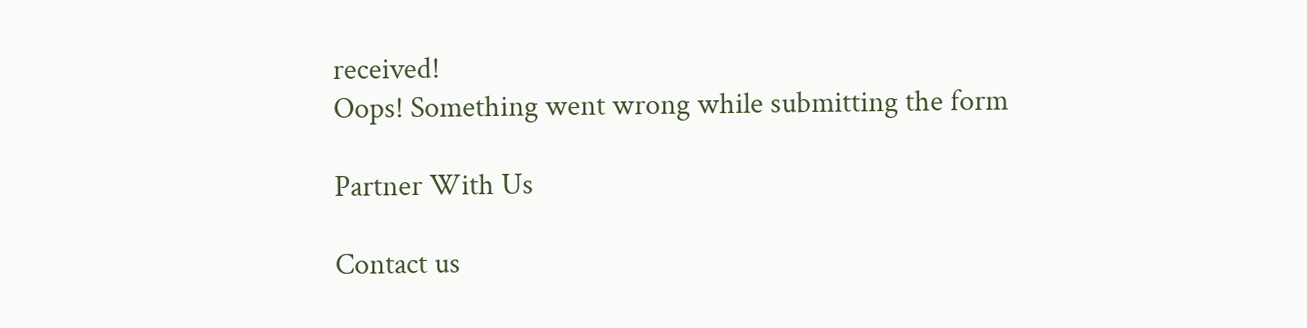received!
Oops! Something went wrong while submitting the form

Partner With Us

Contact us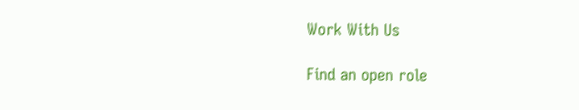Work With Us

Find an open role